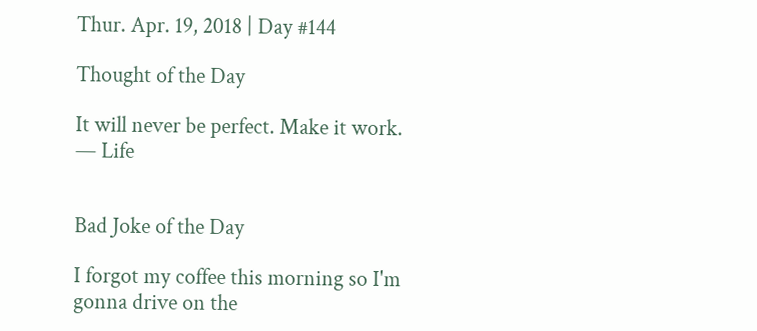Thur. Apr. 19, 2018 | Day #144

Thought of the Day

It will never be perfect. Make it work.
— Life


Bad Joke of the Day

I forgot my coffee this morning so I'm gonna drive on the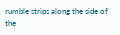rumble strips along the side of the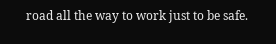road all the way to work just to be safe.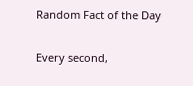Random Fact of the Day

Every second,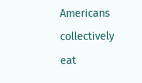Americans collectively eat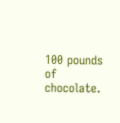100 pounds of chocolate.